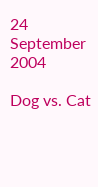24 September 2004

Dog vs. Cat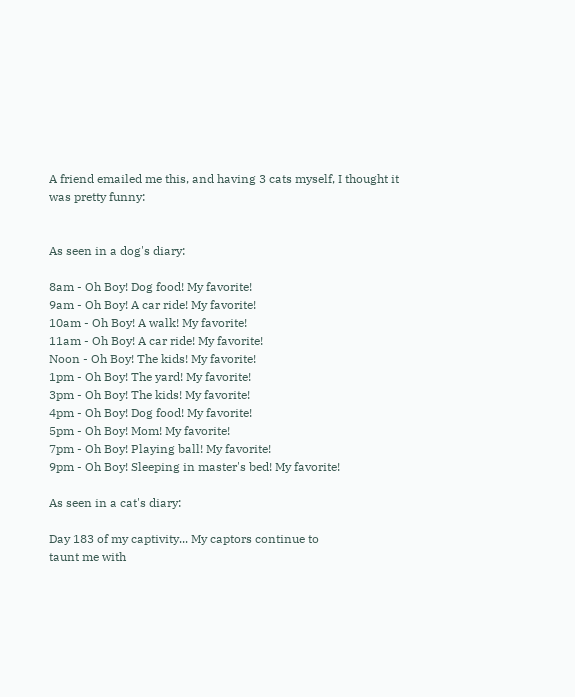A friend emailed me this, and having 3 cats myself, I thought it was pretty funny:


As seen in a dog's diary:

8am - Oh Boy! Dog food! My favorite!
9am - Oh Boy! A car ride! My favorite!
10am - Oh Boy! A walk! My favorite!
11am - Oh Boy! A car ride! My favorite!
Noon - Oh Boy! The kids! My favorite!
1pm - Oh Boy! The yard! My favorite!
3pm - Oh Boy! The kids! My favorite!
4pm - Oh Boy! Dog food! My favorite!
5pm - Oh Boy! Mom! My favorite!
7pm - Oh Boy! Playing ball! My favorite!
9pm - Oh Boy! Sleeping in master's bed! My favorite!

As seen in a cat's diary:

Day 183 of my captivity... My captors continue to
taunt me with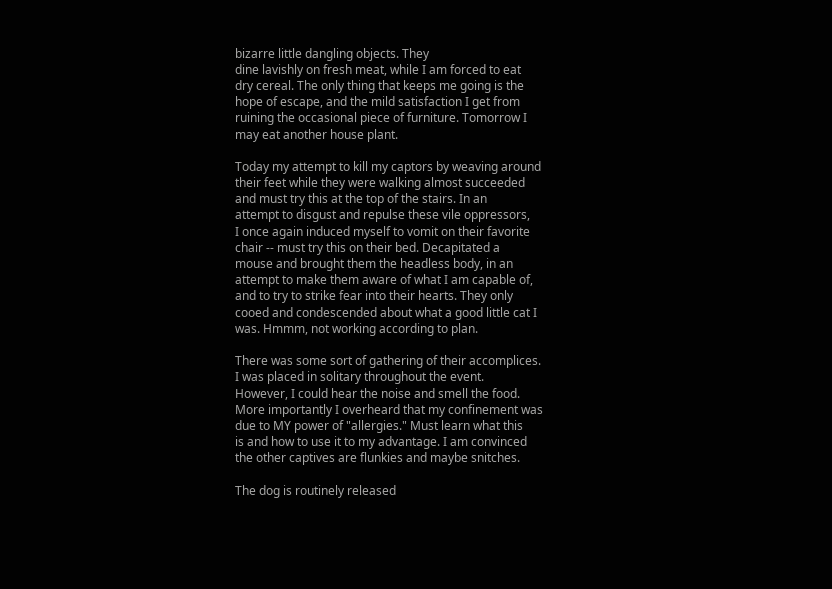bizarre little dangling objects. They
dine lavishly on fresh meat, while I am forced to eat
dry cereal. The only thing that keeps me going is the
hope of escape, and the mild satisfaction I get from
ruining the occasional piece of furniture. Tomorrow I
may eat another house plant.

Today my attempt to kill my captors by weaving around
their feet while they were walking almost succeeded
and must try this at the top of the stairs. In an
attempt to disgust and repulse these vile oppressors,
I once again induced myself to vomit on their favorite
chair -- must try this on their bed. Decapitated a
mouse and brought them the headless body, in an
attempt to make them aware of what I am capable of,
and to try to strike fear into their hearts. They only
cooed and condescended about what a good little cat I
was. Hmmm, not working according to plan.

There was some sort of gathering of their accomplices.
I was placed in solitary throughout the event.
However, I could hear the noise and smell the food.
More importantly I overheard that my confinement was
due to MY power of "allergies." Must learn what this
is and how to use it to my advantage. I am convinced
the other captives are flunkies and maybe snitches.

The dog is routinely released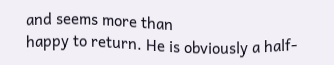and seems more than
happy to return. He is obviously a half-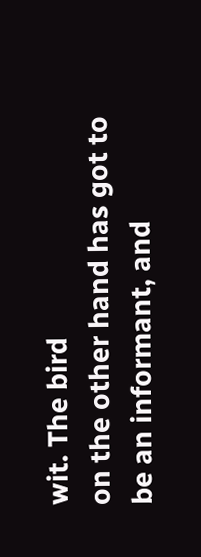wit. The bird
on the other hand has got to be an informant, and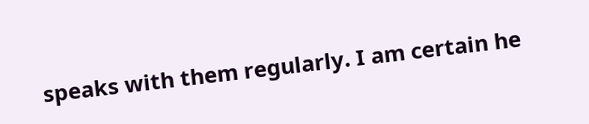speaks with them regularly. I am certain he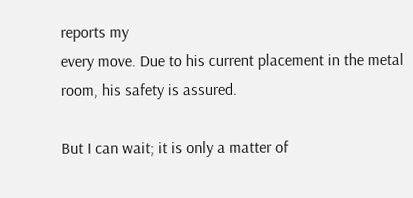reports my
every move. Due to his current placement in the metal
room, his safety is assured.

But I can wait; it is only a matter of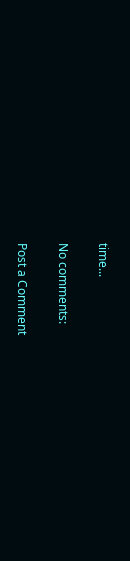time...

No comments:

Post a Comment